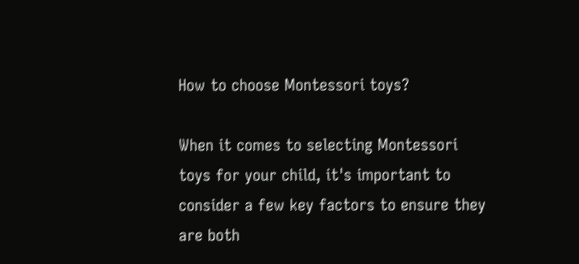How to choose Montessori toys?

When it comes to selecting Montessori toys for your child, it's important to consider a few key factors to ensure they are both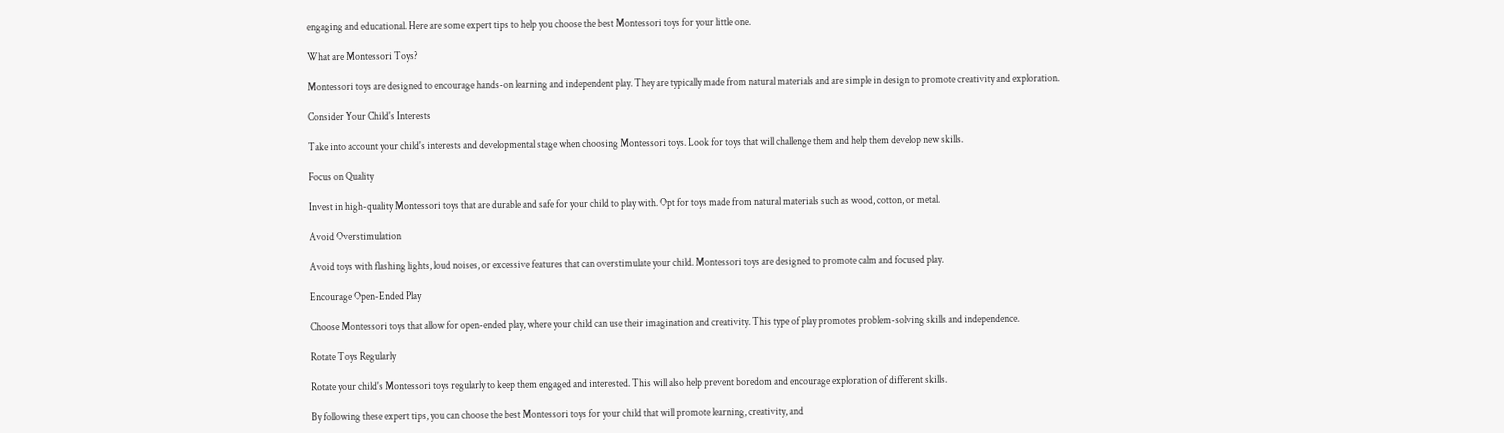engaging and educational. Here are some expert tips to help you choose the best Montessori toys for your little one.

What are Montessori Toys?

Montessori toys are designed to encourage hands-on learning and independent play. They are typically made from natural materials and are simple in design to promote creativity and exploration.

Consider Your Child's Interests

Take into account your child's interests and developmental stage when choosing Montessori toys. Look for toys that will challenge them and help them develop new skills.

Focus on Quality

Invest in high-quality Montessori toys that are durable and safe for your child to play with. Opt for toys made from natural materials such as wood, cotton, or metal.

Avoid Overstimulation

Avoid toys with flashing lights, loud noises, or excessive features that can overstimulate your child. Montessori toys are designed to promote calm and focused play.

Encourage Open-Ended Play

Choose Montessori toys that allow for open-ended play, where your child can use their imagination and creativity. This type of play promotes problem-solving skills and independence.

Rotate Toys Regularly

Rotate your child's Montessori toys regularly to keep them engaged and interested. This will also help prevent boredom and encourage exploration of different skills.

By following these expert tips, you can choose the best Montessori toys for your child that will promote learning, creativity, and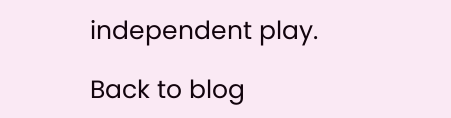independent play.

Back to blog